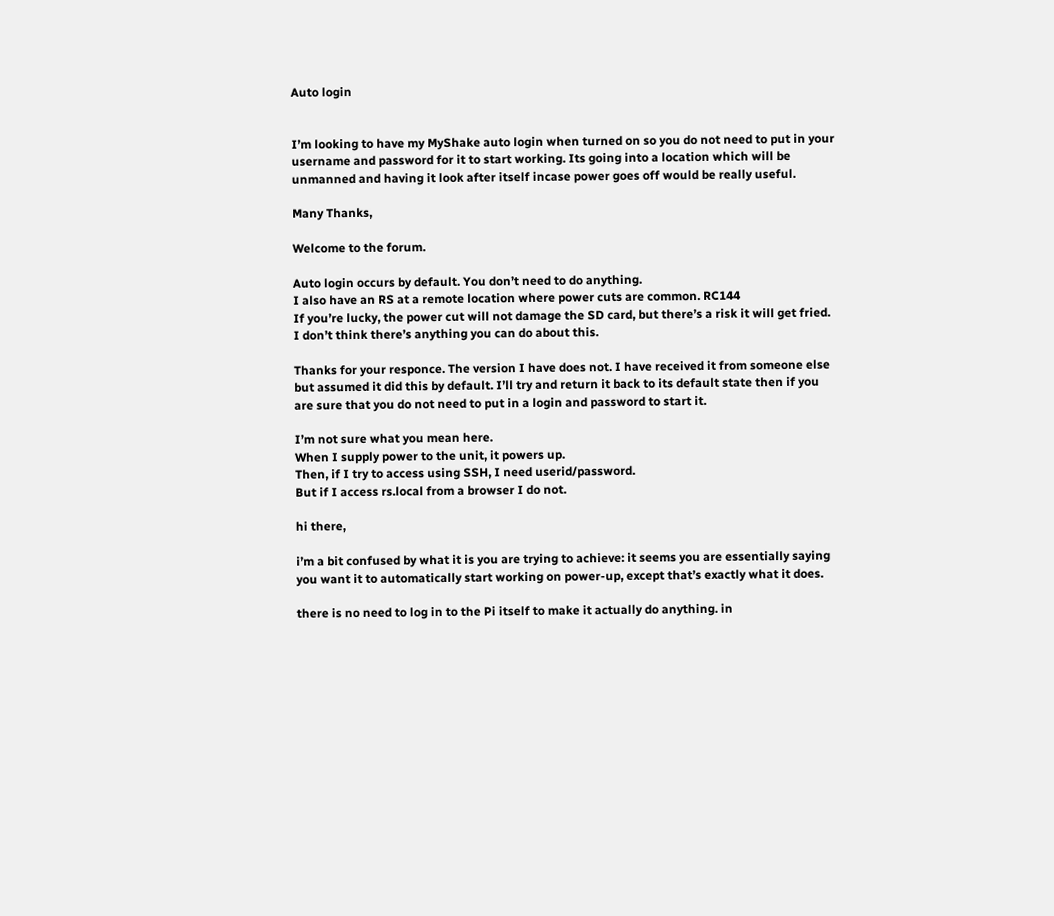Auto login


I’m looking to have my MyShake auto login when turned on so you do not need to put in your username and password for it to start working. Its going into a location which will be unmanned and having it look after itself incase power goes off would be really useful.

Many Thanks,

Welcome to the forum.

Auto login occurs by default. You don’t need to do anything.
I also have an RS at a remote location where power cuts are common. RC144
If you’re lucky, the power cut will not damage the SD card, but there’s a risk it will get fried.
I don’t think there’s anything you can do about this.

Thanks for your responce. The version I have does not. I have received it from someone else but assumed it did this by default. I’ll try and return it back to its default state then if you are sure that you do not need to put in a login and password to start it.

I’m not sure what you mean here.
When I supply power to the unit, it powers up.
Then, if I try to access using SSH, I need userid/password.
But if I access rs.local from a browser I do not.

hi there,

i’m a bit confused by what it is you are trying to achieve: it seems you are essentially saying you want it to automatically start working on power-up, except that’s exactly what it does.

there is no need to log in to the Pi itself to make it actually do anything. in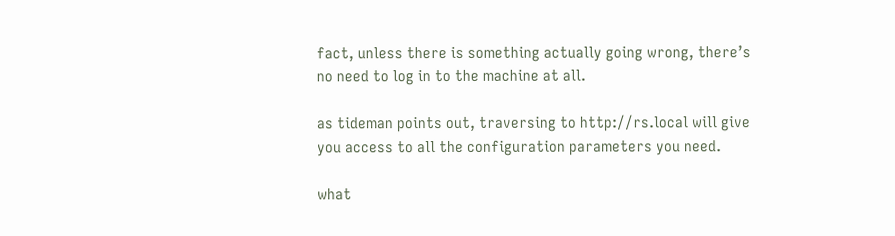fact, unless there is something actually going wrong, there’s no need to log in to the machine at all.

as tideman points out, traversing to http://rs.local will give you access to all the configuration parameters you need.

what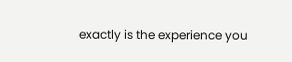exactly is the experience you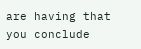are having that you conclude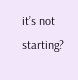it’s not starting?